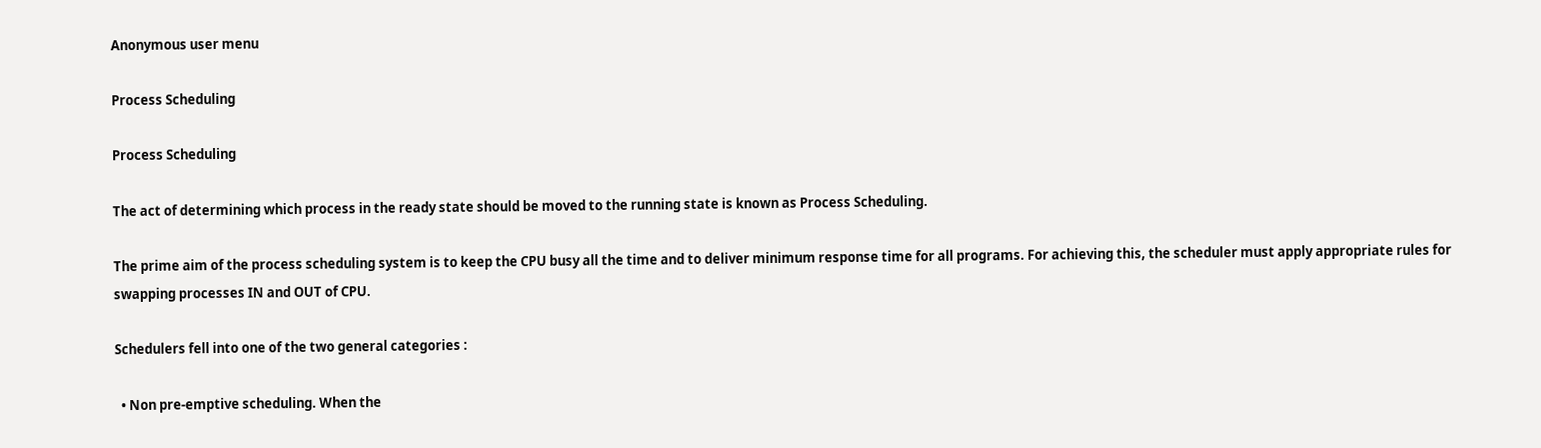Anonymous user menu

Process Scheduling

Process Scheduling

The act of determining which process in the ready state should be moved to the running state is known as Process Scheduling.

The prime aim of the process scheduling system is to keep the CPU busy all the time and to deliver minimum response time for all programs. For achieving this, the scheduler must apply appropriate rules for swapping processes IN and OUT of CPU.

Schedulers fell into one of the two general categories :

  • Non pre-emptive scheduling. When the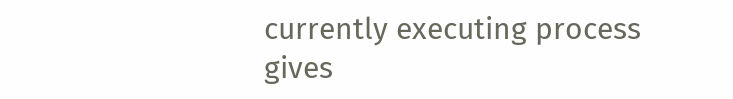currently executing process gives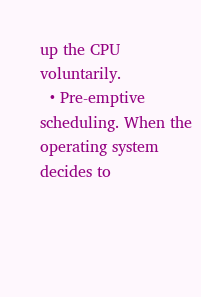up the CPU voluntarily.
  • Pre-emptive scheduling. When the operating system decides to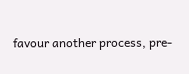favour another process, pre-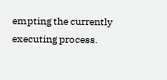empting the currently executing process.